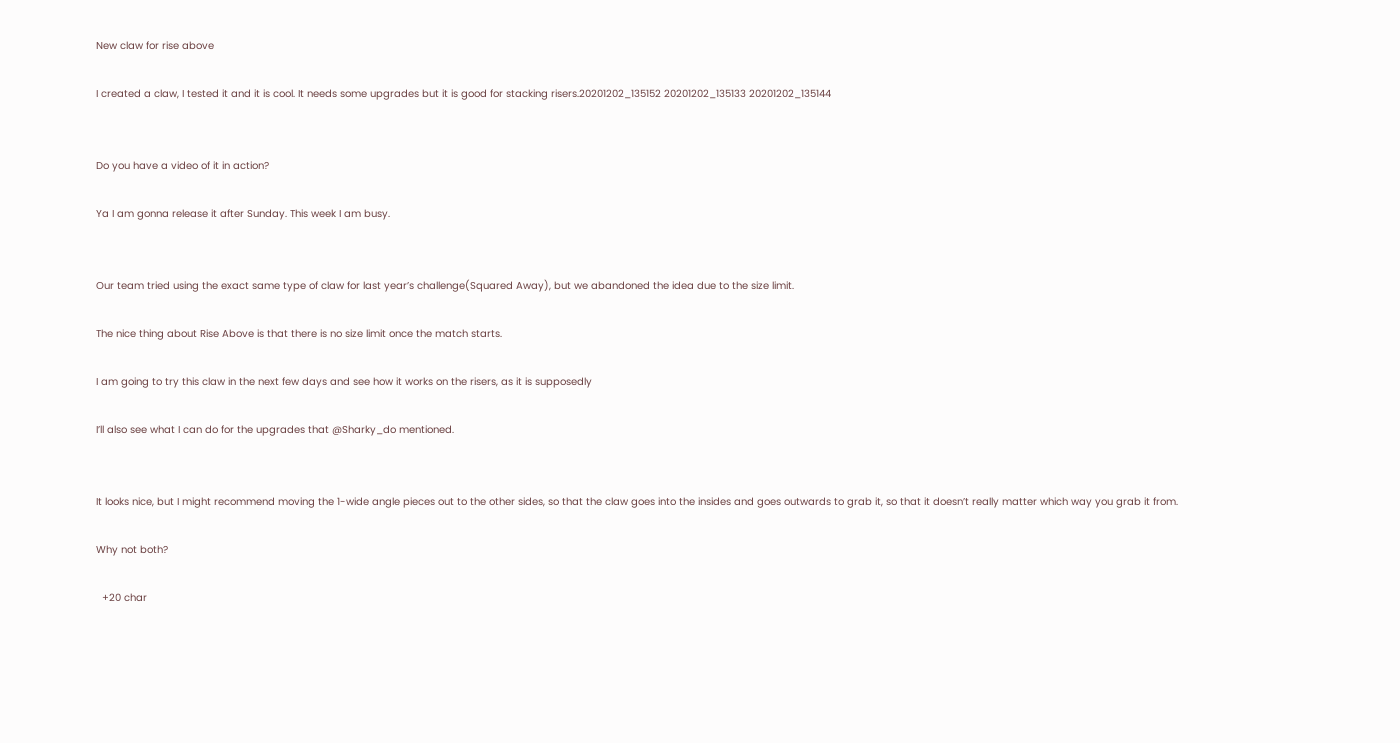New claw for rise above

I created a claw, I tested it and it is cool. It needs some upgrades but it is good for stacking risers.20201202_135152 20201202_135133 20201202_135144


Do you have a video of it in action?

Ya I am gonna release it after Sunday. This week I am busy.


Our team tried using the exact same type of claw for last year’s challenge(Squared Away), but we abandoned the idea due to the size limit.

The nice thing about Rise Above is that there is no size limit once the match starts.

I am going to try this claw in the next few days and see how it works on the risers, as it is supposedly

I’ll also see what I can do for the upgrades that @Sharky_do mentioned.


It looks nice, but I might recommend moving the 1-wide angle pieces out to the other sides, so that the claw goes into the insides and goes outwards to grab it, so that it doesn’t really matter which way you grab it from.

Why not both?

  +20 char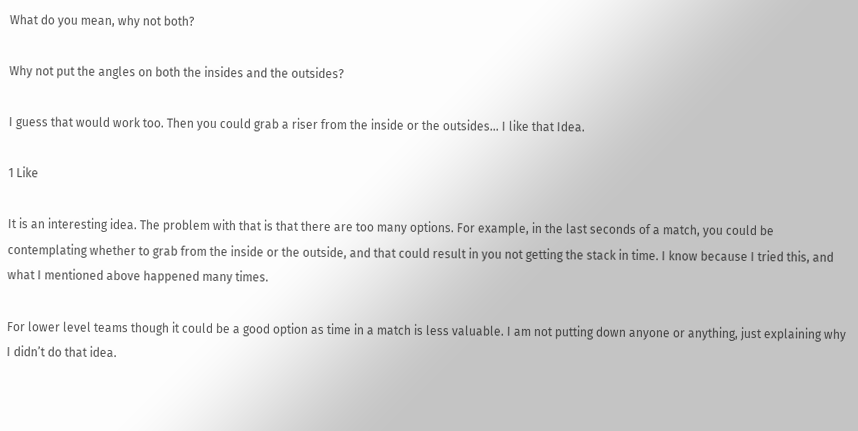What do you mean, why not both?

Why not put the angles on both the insides and the outsides?

I guess that would work too. Then you could grab a riser from the inside or the outsides… I like that Idea.

1 Like

It is an interesting idea. The problem with that is that there are too many options. For example, in the last seconds of a match, you could be contemplating whether to grab from the inside or the outside, and that could result in you not getting the stack in time. I know because I tried this, and what I mentioned above happened many times.

For lower level teams though it could be a good option as time in a match is less valuable. I am not putting down anyone or anything, just explaining why I didn’t do that idea.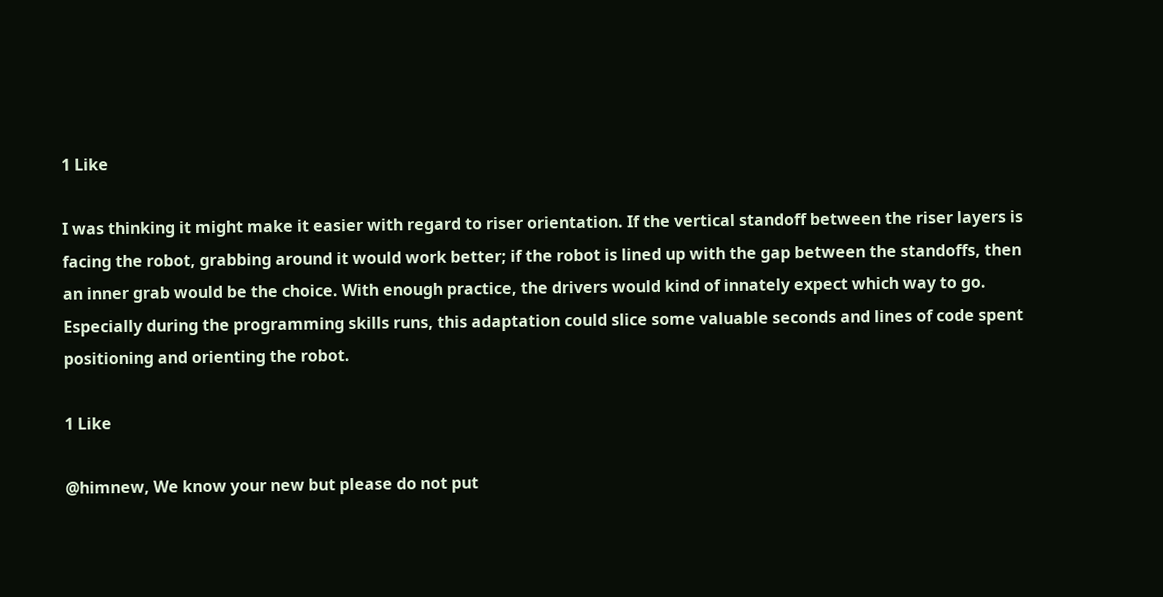1 Like

I was thinking it might make it easier with regard to riser orientation. If the vertical standoff between the riser layers is facing the robot, grabbing around it would work better; if the robot is lined up with the gap between the standoffs, then an inner grab would be the choice. With enough practice, the drivers would kind of innately expect which way to go.
Especially during the programming skills runs, this adaptation could slice some valuable seconds and lines of code spent positioning and orienting the robot.

1 Like

@himnew, We know your new but please do not put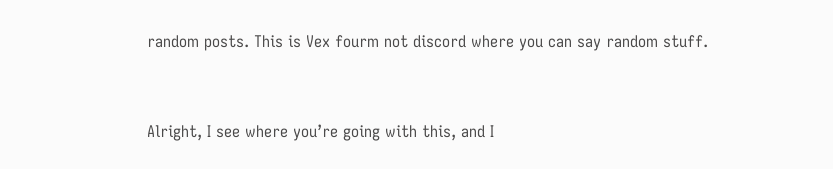random posts. This is Vex fourm not discord where you can say random stuff.


Alright, I see where you’re going with this, and I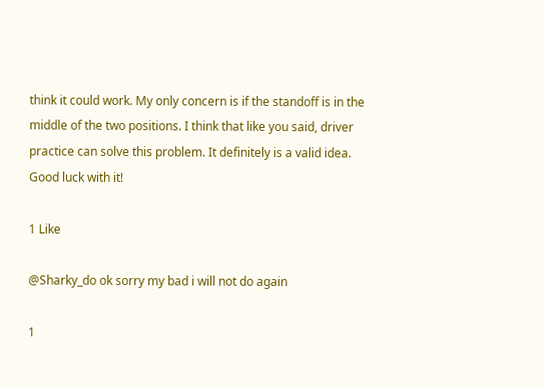think it could work. My only concern is if the standoff is in the middle of the two positions. I think that like you said, driver practice can solve this problem. It definitely is a valid idea. Good luck with it!

1 Like

@Sharky_do ok sorry my bad i will not do again

1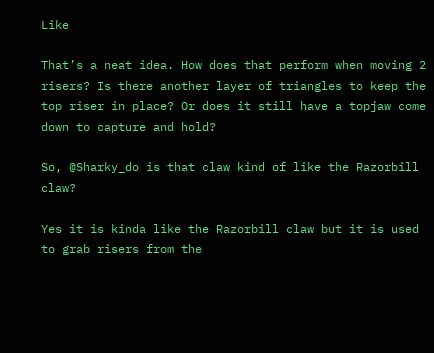Like

That’s a neat idea. How does that perform when moving 2 risers? Is there another layer of triangles to keep the top riser in place? Or does it still have a topjaw come down to capture and hold?

So, @Sharky_do is that claw kind of like the Razorbill claw?

Yes it is kinda like the Razorbill claw but it is used to grab risers from the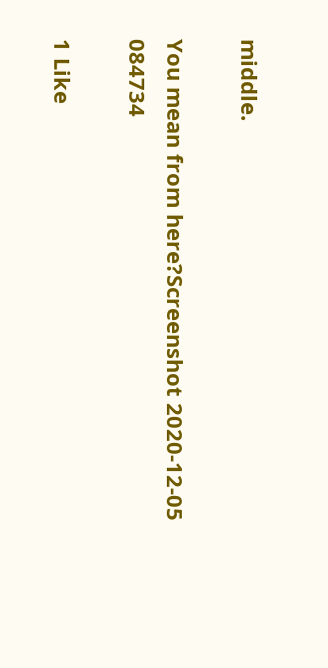middle.

You mean from here?Screenshot 2020-12-05 084734

1 Like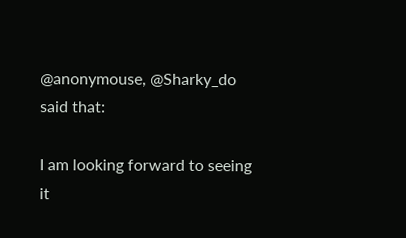@anonymouse, @Sharky_do said that:

I am looking forward to seeing it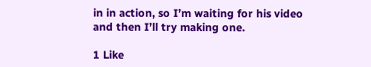in in action, so I’m waiting for his video and then I’ll try making one.

1 Like